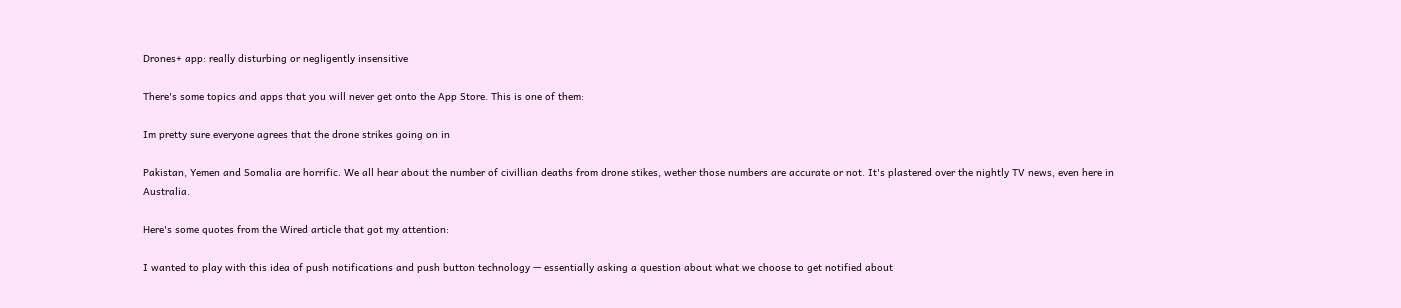Drones+ app: really disturbing or negligently insensitive

There's some topics and apps that you will never get onto the App Store. This is one of them:

Im pretty sure everyone agrees that the drone strikes going on in

Pakistan, Yemen and Somalia are horrific. We all hear about the number of civillian deaths from drone stikes, wether those numbers are accurate or not. It's plastered over the nightly TV news, even here in Australia.

Here's some quotes from the Wired article that got my attention:

I wanted to play with this idea of push notifications and push button technology — essentially asking a question about what we choose to get notified about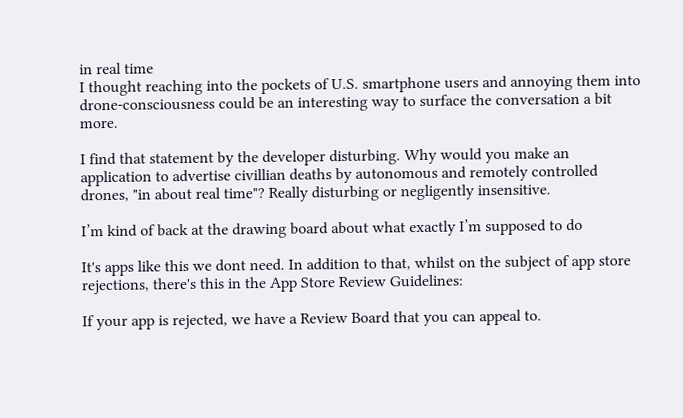in real time
I thought reaching into the pockets of U.S. smartphone users and annoying them into drone-consciousness could be an interesting way to surface the conversation a bit more.

I find that statement by the developer disturbing. Why would you make an application to advertise civillian deaths by autonomous and remotely controlled drones, "in about real time"? Really disturbing or negligently insensitive.

I’m kind of back at the drawing board about what exactly I’m supposed to do

It's apps like this we dont need. In addition to that, whilst on the subject of app store rejections, there's this in the App Store Review Guidelines:

If your app is rejected, we have a Review Board that you can appeal to.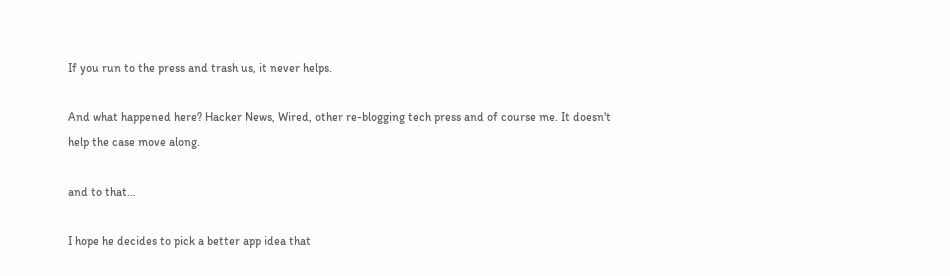If you run to the press and trash us, it never helps.

And what happened here? Hacker News, Wired, other re-blogging tech press and of course me. It doesn't help the case move along.

and to that…

I hope he decides to pick a better app idea that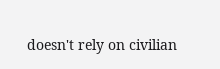doesn't rely on civilian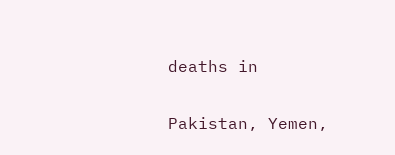deaths in

Pakistan, Yemen,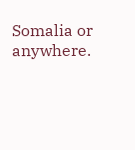Somalia or anywhere.